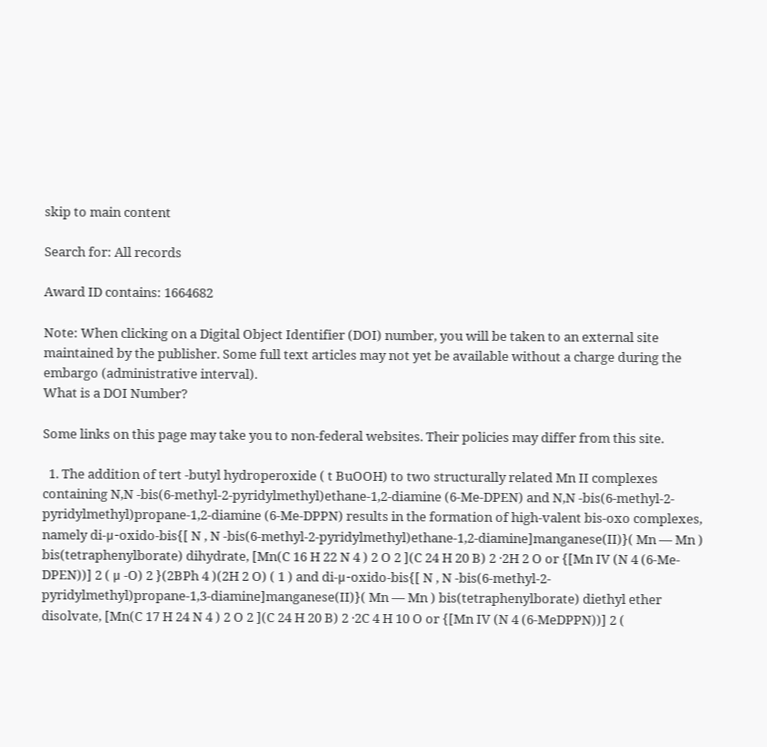skip to main content

Search for: All records

Award ID contains: 1664682

Note: When clicking on a Digital Object Identifier (DOI) number, you will be taken to an external site maintained by the publisher. Some full text articles may not yet be available without a charge during the embargo (administrative interval).
What is a DOI Number?

Some links on this page may take you to non-federal websites. Their policies may differ from this site.

  1. The addition of tert -butyl hydroperoxide ( t BuOOH) to two structurally related Mn II complexes containing N,N -bis(6-methyl-2-pyridylmethyl)ethane-1,2-diamine (6-Me-DPEN) and N,N -bis(6-methyl-2-pyridylmethyl)propane-1,2-diamine (6-Me-DPPN) results in the formation of high-valent bis-oxo complexes, namely di-μ-oxido-bis{[ N , N -bis(6-methyl-2-pyridylmethyl)ethane-1,2-diamine]manganese(II)}( Mn — Mn ) bis(tetraphenylborate) dihydrate, [Mn(C 16 H 22 N 4 ) 2 O 2 ](C 24 H 20 B) 2 ·2H 2 O or {[Mn IV (N 4 (6-Me-DPEN))] 2 ( μ -O) 2 }(2BPh 4 )(2H 2 O) ( 1 ) and di-μ-oxido-bis{[ N , N -bis(6-methyl-2-pyridylmethyl)propane-1,3-diamine]manganese(II)}( Mn — Mn ) bis(tetraphenylborate) diethyl ether disolvate, [Mn(C 17 H 24 N 4 ) 2 O 2 ](C 24 H 20 B) 2 ·2C 4 H 10 O or {[Mn IV (N 4 (6-MeDPPN))] 2 (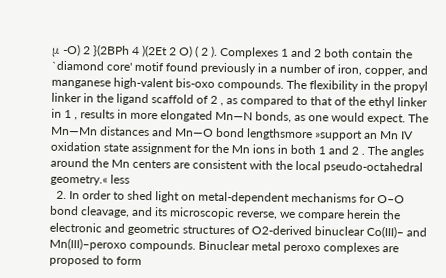μ -O) 2 }(2BPh 4 )(2Et 2 O) ( 2 ). Complexes 1 and 2 both contain the `diamond core' motif found previously in a number of iron, copper, and manganese high-valent bis-oxo compounds. The flexibility in the propyl linker in the ligand scaffold of 2 , as compared to that of the ethyl linker in 1 , results in more elongated Mn—N bonds, as one would expect. The Mn—Mn distances and Mn—O bond lengthsmore »support an Mn IV oxidation state assignment for the Mn ions in both 1 and 2 . The angles around the Mn centers are consistent with the local pseudo-octahedral geometry.« less
  2. In order to shed light on metal-dependent mechanisms for O–O bond cleavage, and its microscopic reverse, we compare herein the electronic and geometric structures of O2-derived binuclear Co(III)– and Mn(III)–peroxo compounds. Binuclear metal peroxo complexes are proposed to form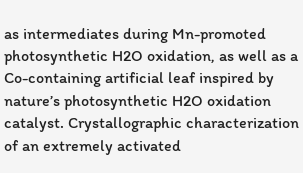as intermediates during Mn-promoted photosynthetic H2O oxidation, as well as a Co-containing artificial leaf inspired by nature’s photosynthetic H2O oxidation catalyst. Crystallographic characterization of an extremely activated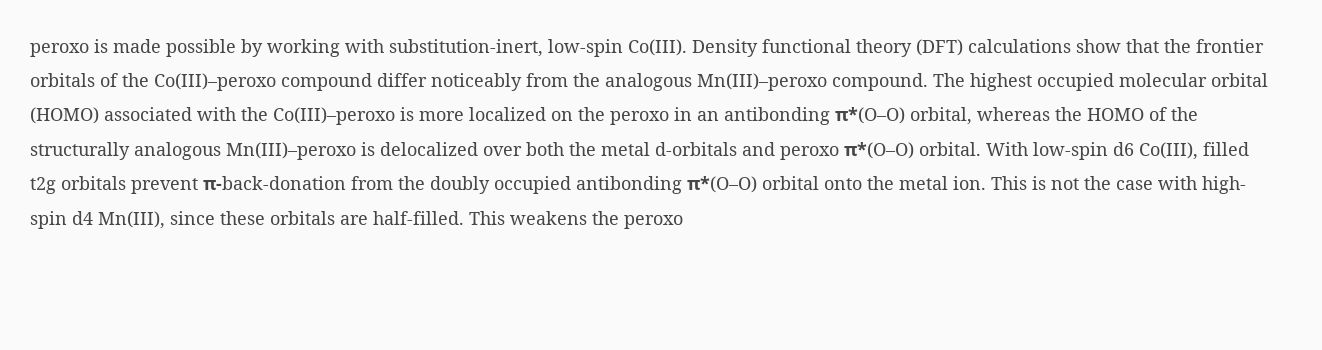peroxo is made possible by working with substitution-inert, low-spin Co(III). Density functional theory (DFT) calculations show that the frontier orbitals of the Co(III)–peroxo compound differ noticeably from the analogous Mn(III)–peroxo compound. The highest occupied molecular orbital (HOMO) associated with the Co(III)–peroxo is more localized on the peroxo in an antibonding π*(O–O) orbital, whereas the HOMO of the structurally analogous Mn(III)–peroxo is delocalized over both the metal d-orbitals and peroxo π*(O–O) orbital. With low-spin d6 Co(III), filled t2g orbitals prevent π-back-donation from the doubly occupied antibonding π*(O–O) orbital onto the metal ion. This is not the case with high-spin d4 Mn(III), since these orbitals are half-filled. This weakens the peroxo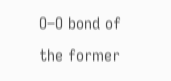O–O bond of the former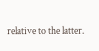relative to the latter.